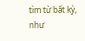tìm từ bất kỳ, như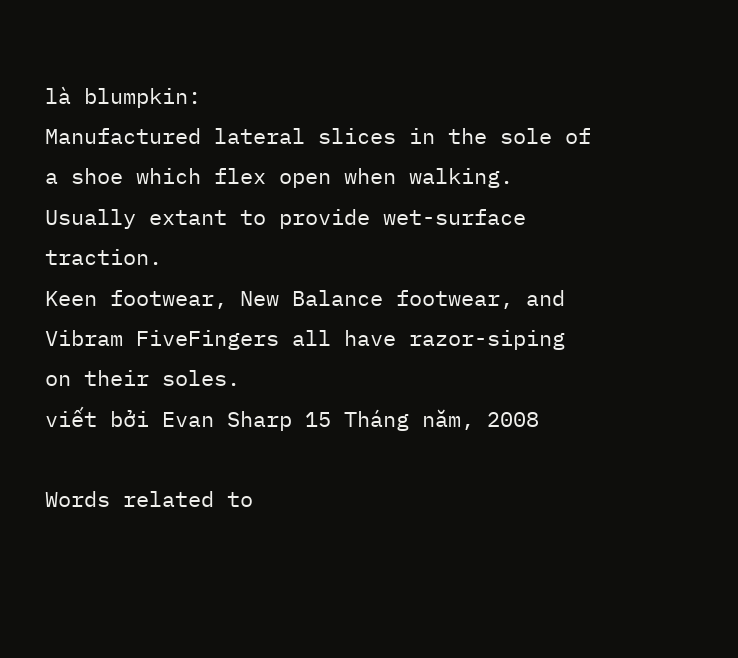là blumpkin:
Manufactured lateral slices in the sole of a shoe which flex open when walking. Usually extant to provide wet-surface traction.
Keen footwear, New Balance footwear, and Vibram FiveFingers all have razor-siping on their soles.
viết bởi Evan Sharp 15 Tháng năm, 2008

Words related to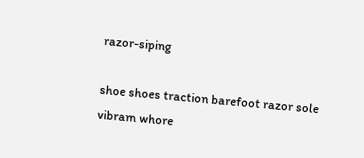razor-siping

shoe shoes traction barefoot razor sole vibram whore